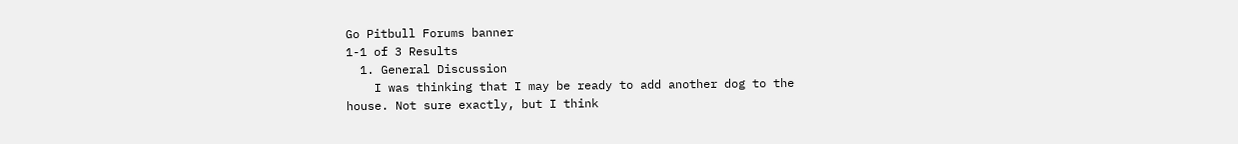Go Pitbull Forums banner
1-1 of 3 Results
  1. General Discussion
    I was thinking that I may be ready to add another dog to the house. Not sure exactly, but I think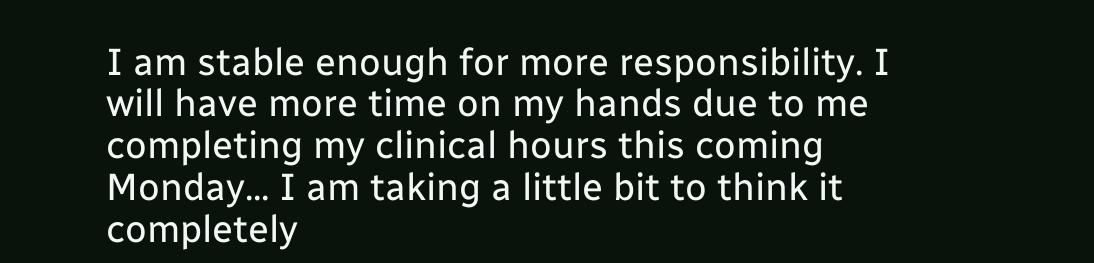I am stable enough for more responsibility. I will have more time on my hands due to me completing my clinical hours this coming Monday... I am taking a little bit to think it completely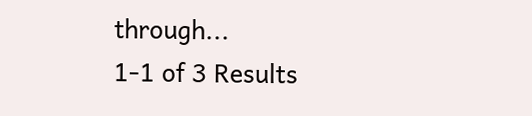through...
1-1 of 3 Results